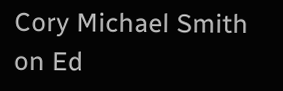Cory Michael Smith on Ed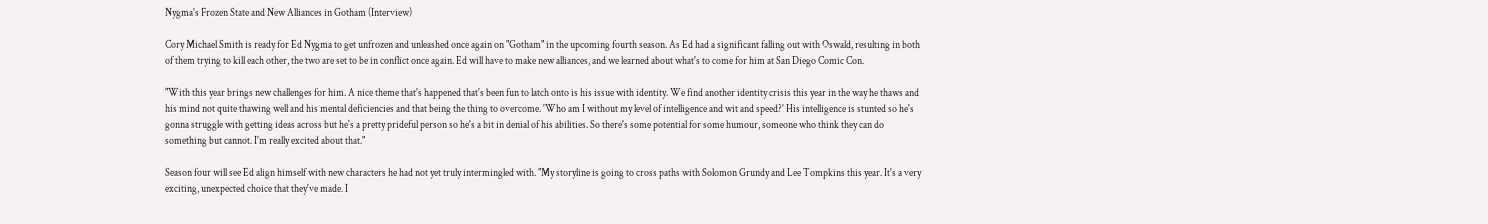Nygma's Frozen State and New Alliances in Gotham (Interview)

Cory Michael Smith is ready for Ed Nygma to get unfrozen and unleashed once again on "Gotham" in the upcoming fourth season. As Ed had a significant falling out with Oswald, resulting in both of them trying to kill each other, the two are set to be in conflict once again. Ed will have to make new alliances, and we learned about what's to come for him at San Diego Comic Con.

"With this year brings new challenges for him. A nice theme that's happened that's been fun to latch onto is his issue with identity. We find another identity crisis this year in the way he thaws and his mind not quite thawing well and his mental deficiencies and that being the thing to overcome. 'Who am I without my level of intelligence and wit and speed?' His intelligence is stunted so he's gonna struggle with getting ideas across but he's a pretty prideful person so he's a bit in denial of his abilities. So there's some potential for some humour, someone who think they can do something but cannot. I'm really excited about that."

Season four will see Ed align himself with new characters he had not yet truly intermingled with. "My storyline is going to cross paths with Solomon Grundy and Lee Tompkins this year. It's a very exciting, unexpected choice that they've made. I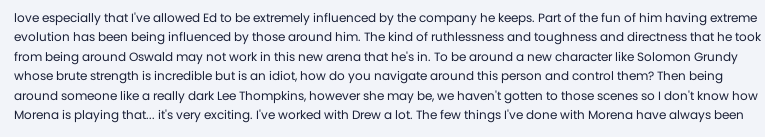love especially that I've allowed Ed to be extremely influenced by the company he keeps. Part of the fun of him having extreme evolution has been being influenced by those around him. The kind of ruthlessness and toughness and directness that he took from being around Oswald may not work in this new arena that he's in. To be around a new character like Solomon Grundy whose brute strength is incredible but is an idiot, how do you navigate around this person and control them? Then being around someone like a really dark Lee Thompkins, however she may be, we haven't gotten to those scenes so I don't know how Morena is playing that... it's very exciting. I've worked with Drew a lot. The few things I've done with Morena have always been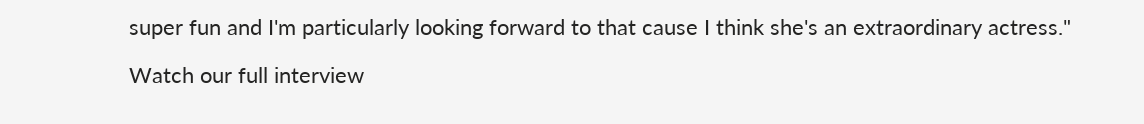super fun and I'm particularly looking forward to that cause I think she's an extraordinary actress."

Watch our full interview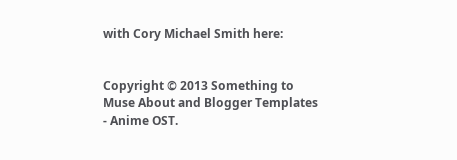with Cory Michael Smith here:


Copyright © 2013 Something to Muse About and Blogger Templates - Anime OST.